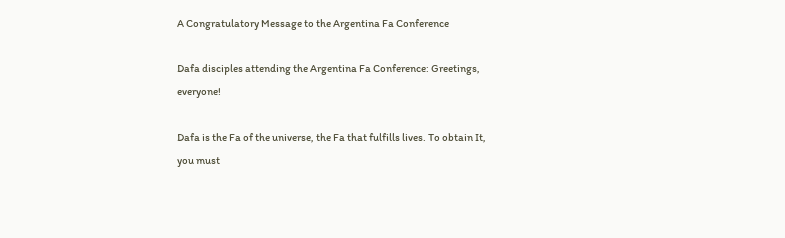A Congratulatory Message to the Argentina Fa Conference

Dafa disciples attending the Argentina Fa Conference: Greetings, everyone!

Dafa is the Fa of the universe, the Fa that fulfills lives. To obtain It, you must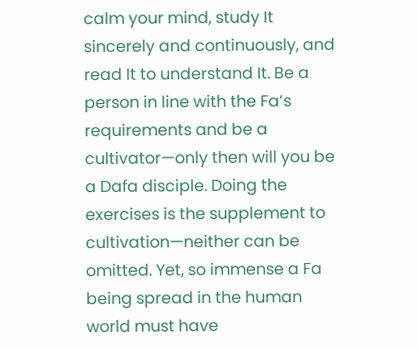calm your mind, study It sincerely and continuously, and read It to understand It. Be a person in line with the Fa’s requirements and be a cultivator—only then will you be a Dafa disciple. Doing the exercises is the supplement to cultivation—neither can be omitted. Yet, so immense a Fa being spread in the human world must have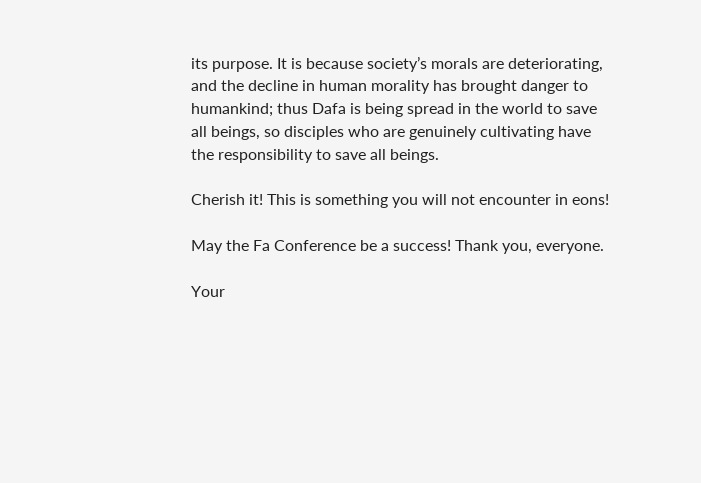its purpose. It is because society’s morals are deteriorating, and the decline in human morality has brought danger to humankind; thus Dafa is being spread in the world to save all beings, so disciples who are genuinely cultivating have the responsibility to save all beings.

Cherish it! This is something you will not encounter in eons!

May the Fa Conference be a success! Thank you, everyone.

Your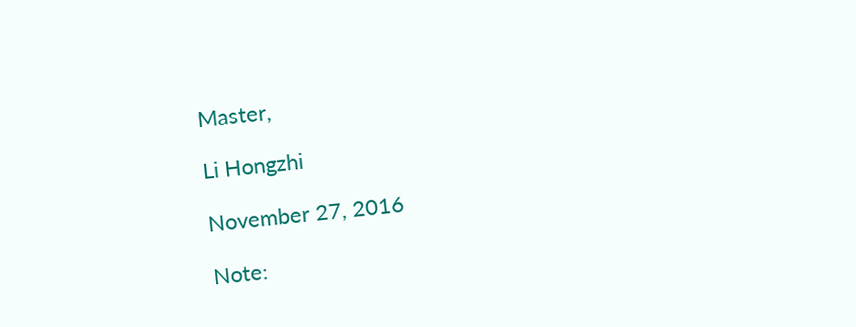Master,

Li Hongzhi

November 27, 2016

Note: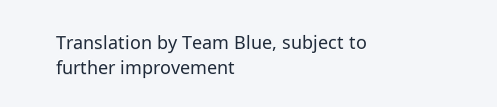Translation by Team Blue, subject to further improvement